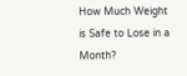How Much Weight is Safe to Lose in a Month?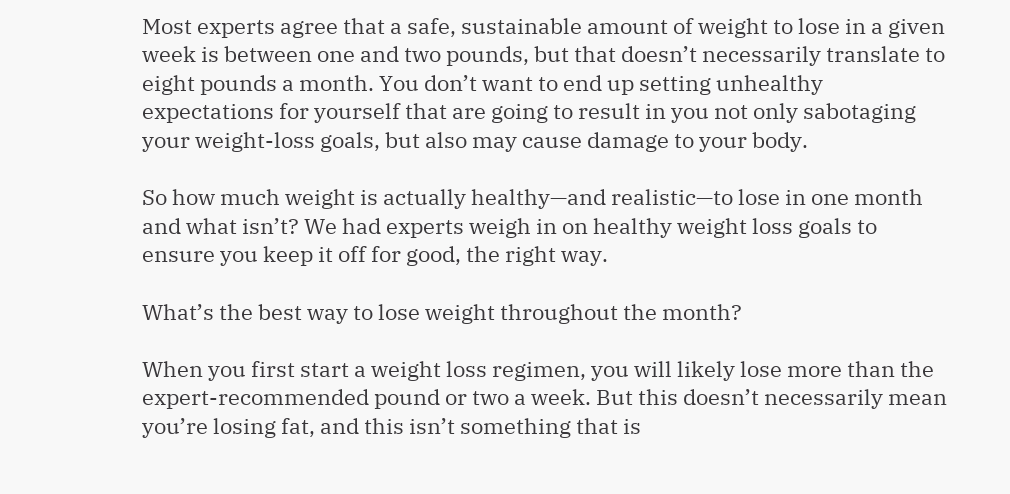Most experts agree that a safe, sustainable amount of weight to lose in a given week is between one and two pounds, but that doesn’t necessarily translate to eight pounds a month. You don’t want to end up setting unhealthy expectations for yourself that are going to result in you not only sabotaging your weight-loss goals, but also may cause damage to your body.

So how much weight is actually healthy—and realistic—to lose in one month and what isn’t? We had experts weigh in on healthy weight loss goals to ensure you keep it off for good, the right way.

What’s the best way to lose weight throughout the month?

When you first start a weight loss regimen, you will likely lose more than the expert-recommended pound or two a week. But this doesn’t necessarily mean you’re losing fat, and this isn’t something that is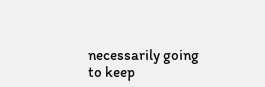necessarily going to keep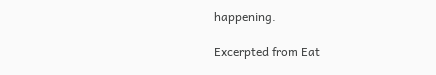happening.

Excerpted from Eat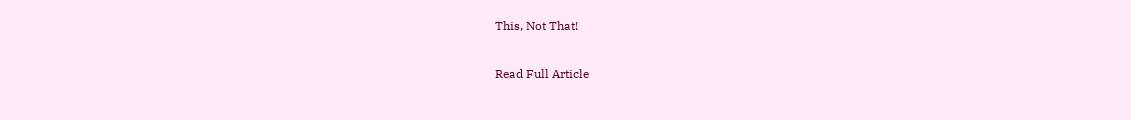This, Not That!

Read Full Article